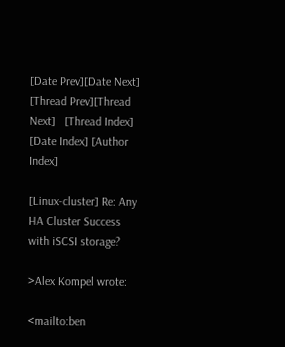[Date Prev][Date Next]   [Thread Prev][Thread Next]   [Thread Index] [Date Index] [Author Index]

[Linux-cluster] Re: Any HA Cluster Success with iSCSI storage?

>Alex Kompel wrote:

<mailto:ben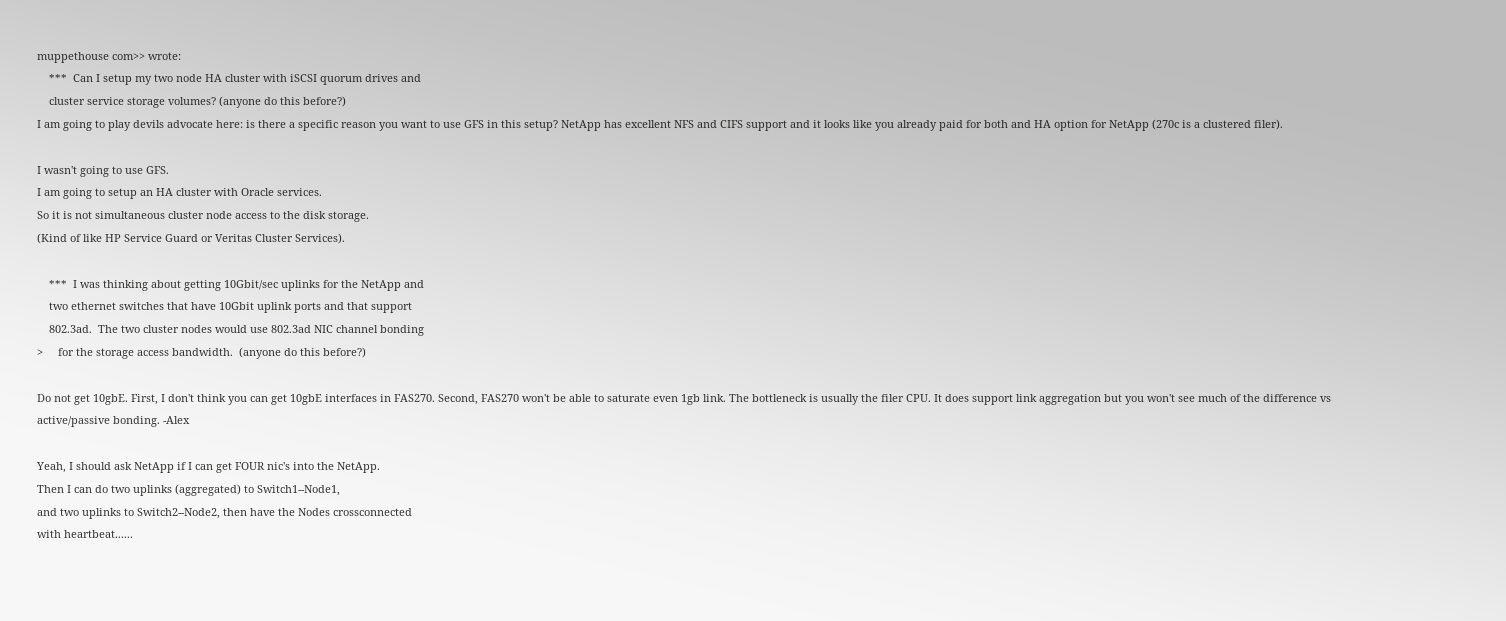muppethouse com>> wrote:
    ***  Can I setup my two node HA cluster with iSCSI quorum drives and
    cluster service storage volumes? (anyone do this before?)
I am going to play devils advocate here: is there a specific reason you want to use GFS in this setup? NetApp has excellent NFS and CIFS support and it looks like you already paid for both and HA option for NetApp (270c is a clustered filer).

I wasn't going to use GFS.
I am going to setup an HA cluster with Oracle services.
So it is not simultaneous cluster node access to the disk storage.
(Kind of like HP Service Guard or Veritas Cluster Services).

    ***  I was thinking about getting 10Gbit/sec uplinks for the NetApp and
    two ethernet switches that have 10Gbit uplink ports and that support
    802.3ad.  The two cluster nodes would use 802.3ad NIC channel bonding
>     for the storage access bandwidth.  (anyone do this before?)

Do not get 10gbE. First, I don't think you can get 10gbE interfaces in FAS270. Second, FAS270 won't be able to saturate even 1gb link. The bottleneck is usually the filer CPU. It does support link aggregation but you won't see much of the difference vs active/passive bonding. -Alex

Yeah, I should ask NetApp if I can get FOUR nic's into the NetApp.
Then I can do two uplinks (aggregated) to Switch1--Node1,
and two uplinks to Switch2--Node2, then have the Nodes crossconnected
with heartbeat......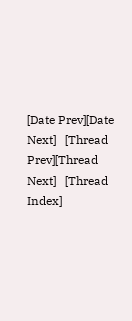[Date Prev][Date Next]   [Thread Prev][Thread Next]   [Thread Index]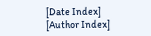[Date Index] [Author Index]